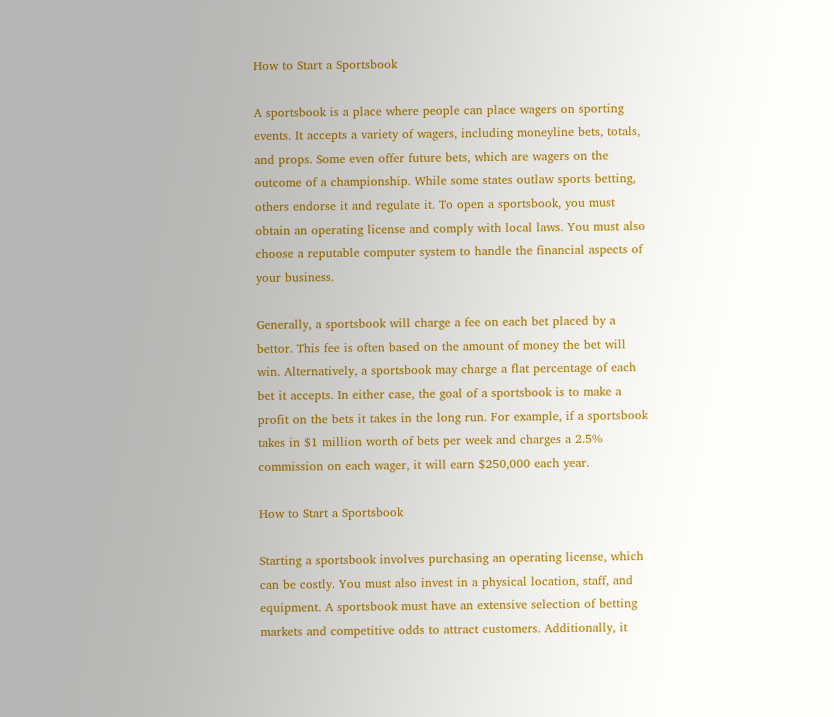How to Start a Sportsbook

A sportsbook is a place where people can place wagers on sporting events. It accepts a variety of wagers, including moneyline bets, totals, and props. Some even offer future bets, which are wagers on the outcome of a championship. While some states outlaw sports betting, others endorse it and regulate it. To open a sportsbook, you must obtain an operating license and comply with local laws. You must also choose a reputable computer system to handle the financial aspects of your business.

Generally, a sportsbook will charge a fee on each bet placed by a bettor. This fee is often based on the amount of money the bet will win. Alternatively, a sportsbook may charge a flat percentage of each bet it accepts. In either case, the goal of a sportsbook is to make a profit on the bets it takes in the long run. For example, if a sportsbook takes in $1 million worth of bets per week and charges a 2.5% commission on each wager, it will earn $250,000 each year.

How to Start a Sportsbook

Starting a sportsbook involves purchasing an operating license, which can be costly. You must also invest in a physical location, staff, and equipment. A sportsbook must have an extensive selection of betting markets and competitive odds to attract customers. Additionally, it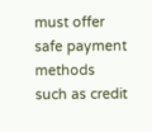must offer safe payment methods such as credit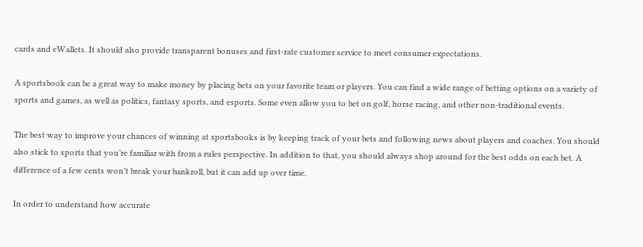cards and eWallets. It should also provide transparent bonuses and first-rate customer service to meet consumer expectations.

A sportsbook can be a great way to make money by placing bets on your favorite team or players. You can find a wide range of betting options on a variety of sports and games, as well as politics, fantasy sports, and esports. Some even allow you to bet on golf, horse racing, and other non-traditional events.

The best way to improve your chances of winning at sportsbooks is by keeping track of your bets and following news about players and coaches. You should also stick to sports that you’re familiar with from a rules perspective. In addition to that, you should always shop around for the best odds on each bet. A difference of a few cents won’t break your bankroll, but it can add up over time.

In order to understand how accurate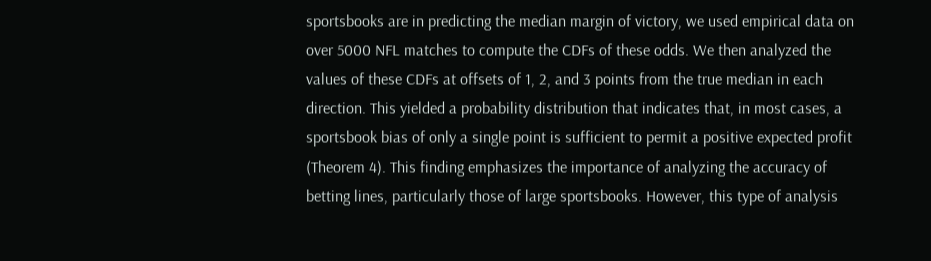sportsbooks are in predicting the median margin of victory, we used empirical data on over 5000 NFL matches to compute the CDFs of these odds. We then analyzed the values of these CDFs at offsets of 1, 2, and 3 points from the true median in each direction. This yielded a probability distribution that indicates that, in most cases, a sportsbook bias of only a single point is sufficient to permit a positive expected profit (Theorem 4). This finding emphasizes the importance of analyzing the accuracy of betting lines, particularly those of large sportsbooks. However, this type of analysis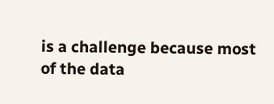is a challenge because most of the data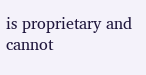is proprietary and cannot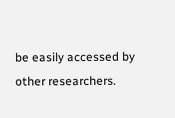be easily accessed by other researchers.